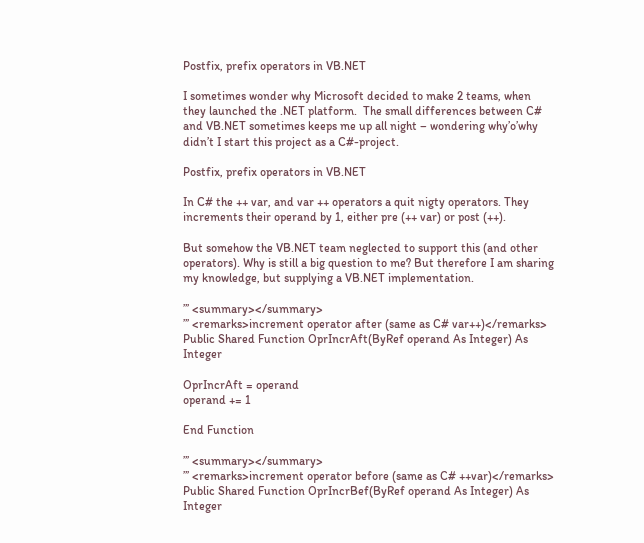Postfix, prefix operators in VB.NET

I sometimes wonder why Microsoft decided to make 2 teams, when they launched the .NET platform.  The small differences between C# and VB.NET sometimes keeps me up all night – wondering why’o’why didn’t I start this project as a C#-project.

Postfix, prefix operators in VB.NET

In C# the ++ var, and var ++ operators a quit nigty operators. They increments their operand by 1, either pre (++ var) or post (++).

But somehow the VB.NET team neglected to support this (and other operators). Why is still a big question to me? But therefore I am sharing my knowledge, but supplying a VB.NET implementation.

”’ <summary></summary>
”’ <remarks>increment operator after (same as C# var++)</remarks>
Public Shared Function OprIncrAft(ByRef operand As Integer) As Integer

OprIncrAft = operand
operand += 1

End Function

”’ <summary></summary>
”’ <remarks>increment operator before (same as C# ++var)</remarks>
Public Shared Function OprIncrBef(ByRef operand As Integer) As Integer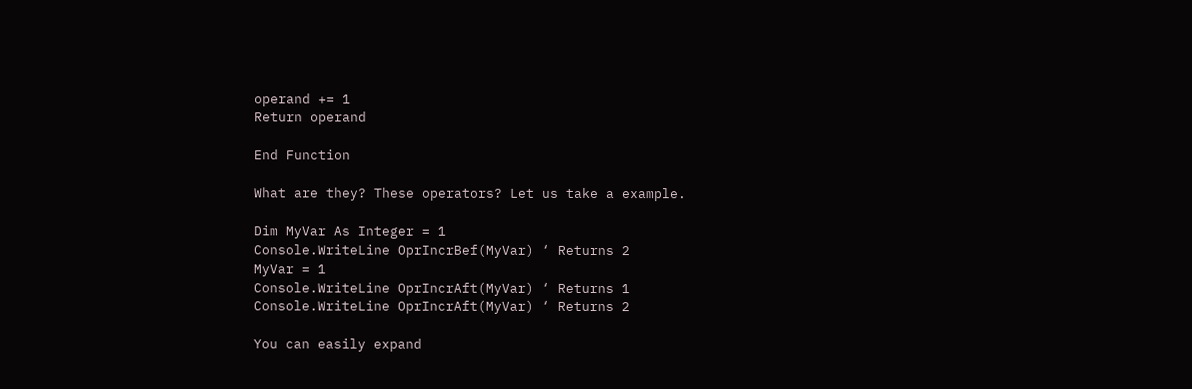operand += 1
Return operand

End Function

What are they? These operators? Let us take a example.

Dim MyVar As Integer = 1
Console.WriteLine OprIncrBef(MyVar) ‘ Returns 2
MyVar = 1
Console.WriteLine OprIncrAft(MyVar) ‘ Returns 1
Console.WriteLine OprIncrAft(MyVar) ‘ Returns 2

You can easily expand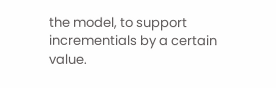the model, to support incrementials by a certain value.